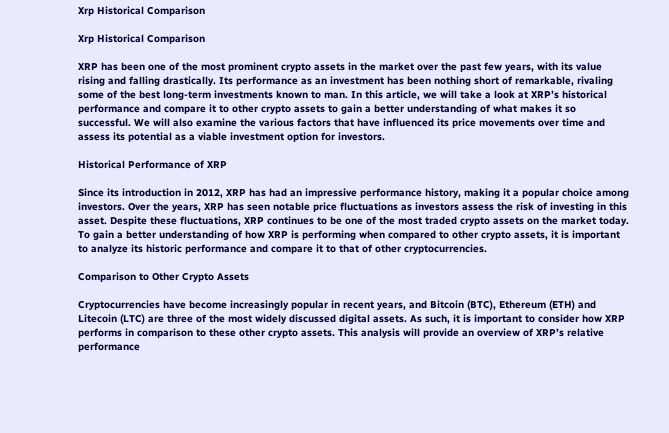Xrp Historical Comparison

Xrp Historical Comparison

XRP has been one of the most prominent crypto assets in the market over the past few years, with its value rising and falling drastically. Its performance as an investment has been nothing short of remarkable, rivaling some of the best long-term investments known to man. In this article, we will take a look at XRP’s historical performance and compare it to other crypto assets to gain a better understanding of what makes it so successful. We will also examine the various factors that have influenced its price movements over time and assess its potential as a viable investment option for investors.

Historical Performance of XRP

Since its introduction in 2012, XRP has had an impressive performance history, making it a popular choice among investors. Over the years, XRP has seen notable price fluctuations as investors assess the risk of investing in this asset. Despite these fluctuations, XRP continues to be one of the most traded crypto assets on the market today. To gain a better understanding of how XRP is performing when compared to other crypto assets, it is important to analyze its historic performance and compare it to that of other cryptocurrencies.

Comparison to Other Crypto Assets

Cryptocurrencies have become increasingly popular in recent years, and Bitcoin (BTC), Ethereum (ETH) and Litecoin (LTC) are three of the most widely discussed digital assets. As such, it is important to consider how XRP performs in comparison to these other crypto assets. This analysis will provide an overview of XRP’s relative performance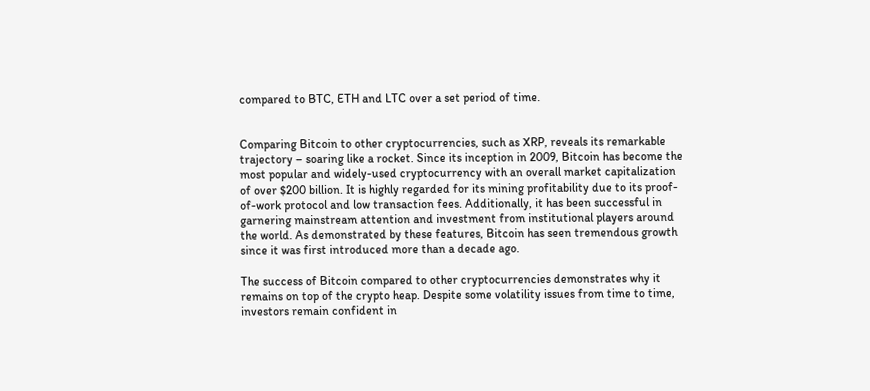compared to BTC, ETH and LTC over a set period of time.


Comparing Bitcoin to other cryptocurrencies, such as XRP, reveals its remarkable trajectory – soaring like a rocket. Since its inception in 2009, Bitcoin has become the most popular and widely-used cryptocurrency with an overall market capitalization of over $200 billion. It is highly regarded for its mining profitability due to its proof-of-work protocol and low transaction fees. Additionally, it has been successful in garnering mainstream attention and investment from institutional players around the world. As demonstrated by these features, Bitcoin has seen tremendous growth since it was first introduced more than a decade ago.

The success of Bitcoin compared to other cryptocurrencies demonstrates why it remains on top of the crypto heap. Despite some volatility issues from time to time, investors remain confident in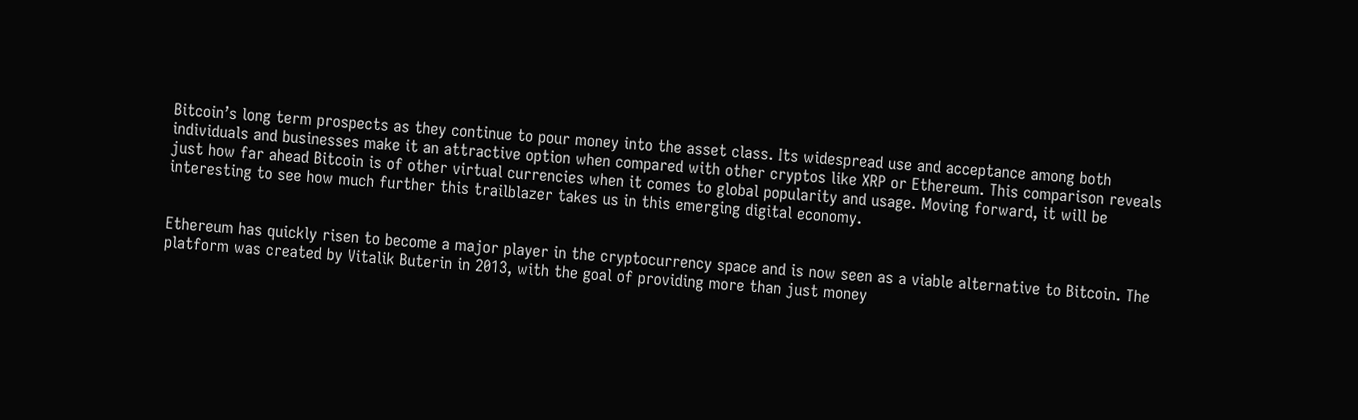Bitcoin’s long term prospects as they continue to pour money into the asset class. Its widespread use and acceptance among both individuals and businesses make it an attractive option when compared with other cryptos like XRP or Ethereum. This comparison reveals just how far ahead Bitcoin is of other virtual currencies when it comes to global popularity and usage. Moving forward, it will be interesting to see how much further this trailblazer takes us in this emerging digital economy.


Ethereum has quickly risen to become a major player in the cryptocurrency space and is now seen as a viable alternative to Bitcoin. The platform was created by Vitalik Buterin in 2013, with the goal of providing more than just money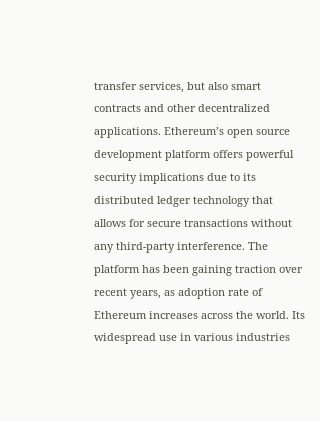transfer services, but also smart contracts and other decentralized applications. Ethereum’s open source development platform offers powerful security implications due to its distributed ledger technology that allows for secure transactions without any third-party interference. The platform has been gaining traction over recent years, as adoption rate of Ethereum increases across the world. Its widespread use in various industries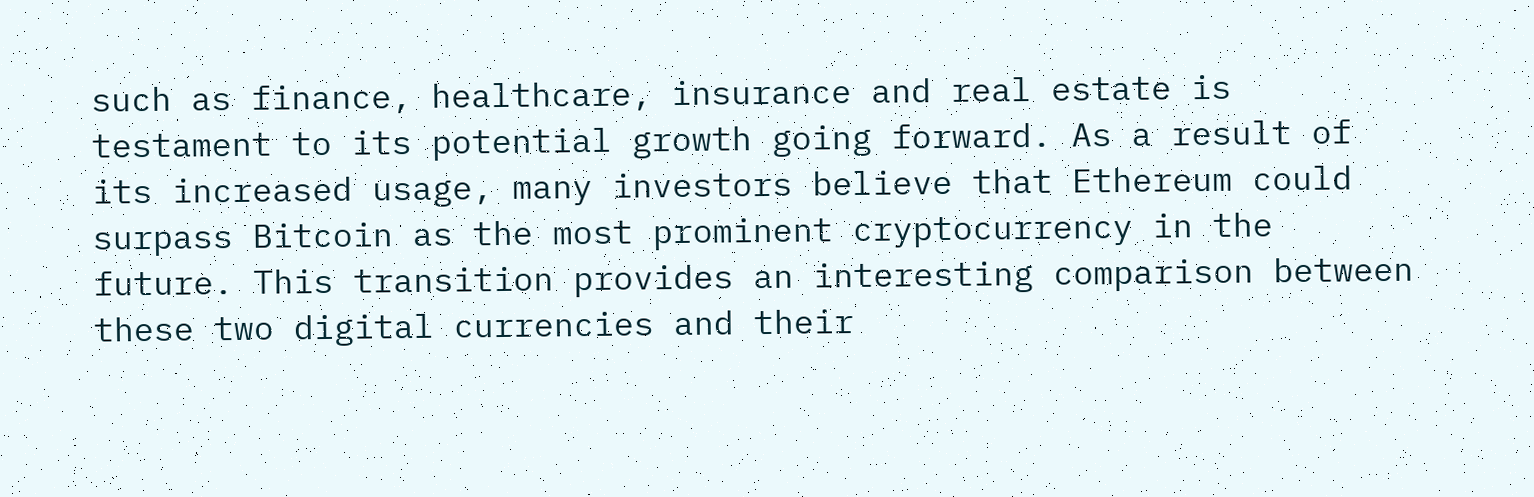such as finance, healthcare, insurance and real estate is testament to its potential growth going forward. As a result of its increased usage, many investors believe that Ethereum could surpass Bitcoin as the most prominent cryptocurrency in the future. This transition provides an interesting comparison between these two digital currencies and their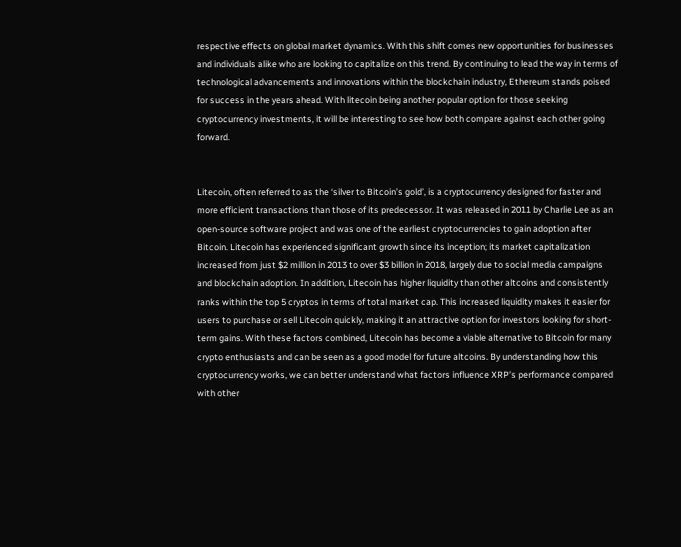respective effects on global market dynamics. With this shift comes new opportunities for businesses and individuals alike who are looking to capitalize on this trend. By continuing to lead the way in terms of technological advancements and innovations within the blockchain industry, Ethereum stands poised for success in the years ahead. With litecoin being another popular option for those seeking cryptocurrency investments, it will be interesting to see how both compare against each other going forward.


Litecoin, often referred to as the ‘silver to Bitcoin’s gold’, is a cryptocurrency designed for faster and more efficient transactions than those of its predecessor. It was released in 2011 by Charlie Lee as an open-source software project and was one of the earliest cryptocurrencies to gain adoption after Bitcoin. Litecoin has experienced significant growth since its inception; its market capitalization increased from just $2 million in 2013 to over $3 billion in 2018, largely due to social media campaigns and blockchain adoption. In addition, Litecoin has higher liquidity than other altcoins and consistently ranks within the top 5 cryptos in terms of total market cap. This increased liquidity makes it easier for users to purchase or sell Litecoin quickly, making it an attractive option for investors looking for short-term gains. With these factors combined, Litecoin has become a viable alternative to Bitcoin for many crypto enthusiasts and can be seen as a good model for future altcoins. By understanding how this cryptocurrency works, we can better understand what factors influence XRP’s performance compared with other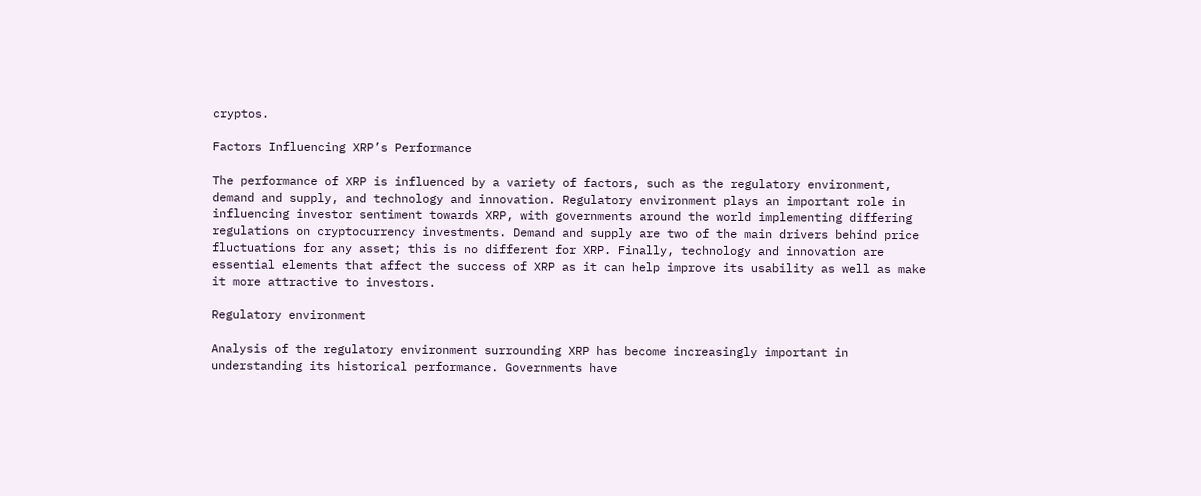cryptos.

Factors Influencing XRP’s Performance

The performance of XRP is influenced by a variety of factors, such as the regulatory environment, demand and supply, and technology and innovation. Regulatory environment plays an important role in influencing investor sentiment towards XRP, with governments around the world implementing differing regulations on cryptocurrency investments. Demand and supply are two of the main drivers behind price fluctuations for any asset; this is no different for XRP. Finally, technology and innovation are essential elements that affect the success of XRP as it can help improve its usability as well as make it more attractive to investors.

Regulatory environment

Analysis of the regulatory environment surrounding XRP has become increasingly important in understanding its historical performance. Governments have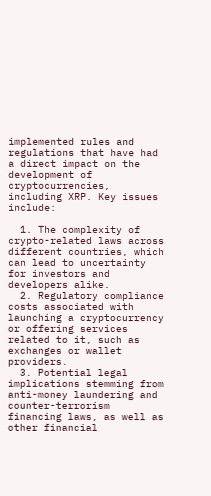implemented rules and regulations that have had a direct impact on the development of cryptocurrencies, including XRP. Key issues include:

  1. The complexity of crypto-related laws across different countries, which can lead to uncertainty for investors and developers alike.
  2. Regulatory compliance costs associated with launching a cryptocurrency or offering services related to it, such as exchanges or wallet providers.
  3. Potential legal implications stemming from anti-money laundering and counter-terrorism financing laws, as well as other financial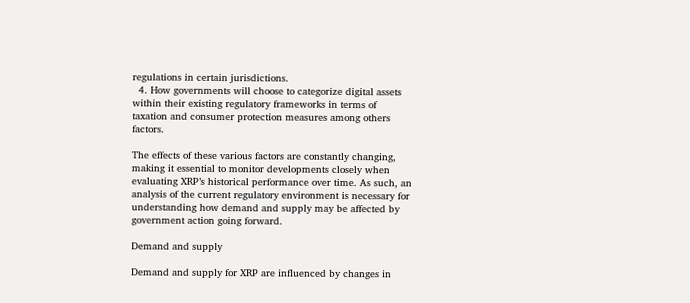regulations in certain jurisdictions.
  4. How governments will choose to categorize digital assets within their existing regulatory frameworks in terms of taxation and consumer protection measures among others factors.

The effects of these various factors are constantly changing, making it essential to monitor developments closely when evaluating XRP’s historical performance over time. As such, an analysis of the current regulatory environment is necessary for understanding how demand and supply may be affected by government action going forward.

Demand and supply

Demand and supply for XRP are influenced by changes in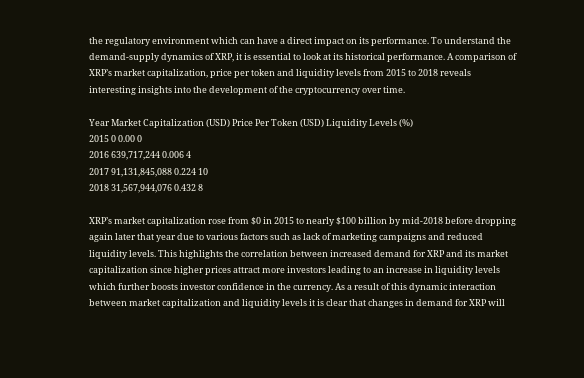the regulatory environment which can have a direct impact on its performance. To understand the demand-supply dynamics of XRP, it is essential to look at its historical performance. A comparison of XRP’s market capitalization, price per token and liquidity levels from 2015 to 2018 reveals interesting insights into the development of the cryptocurrency over time.

Year Market Capitalization (USD) Price Per Token (USD) Liquidity Levels (%)
2015 0 0.00 0
2016 639,717,244 0.006 4
2017 91,131,845,088 0.224 10
2018 31,567,944,076 0.432 8

XRP’s market capitalization rose from $0 in 2015 to nearly $100 billion by mid-2018 before dropping again later that year due to various factors such as lack of marketing campaigns and reduced liquidity levels. This highlights the correlation between increased demand for XRP and its market capitalization since higher prices attract more investors leading to an increase in liquidity levels which further boosts investor confidence in the currency. As a result of this dynamic interaction between market capitalization and liquidity levels it is clear that changes in demand for XRP will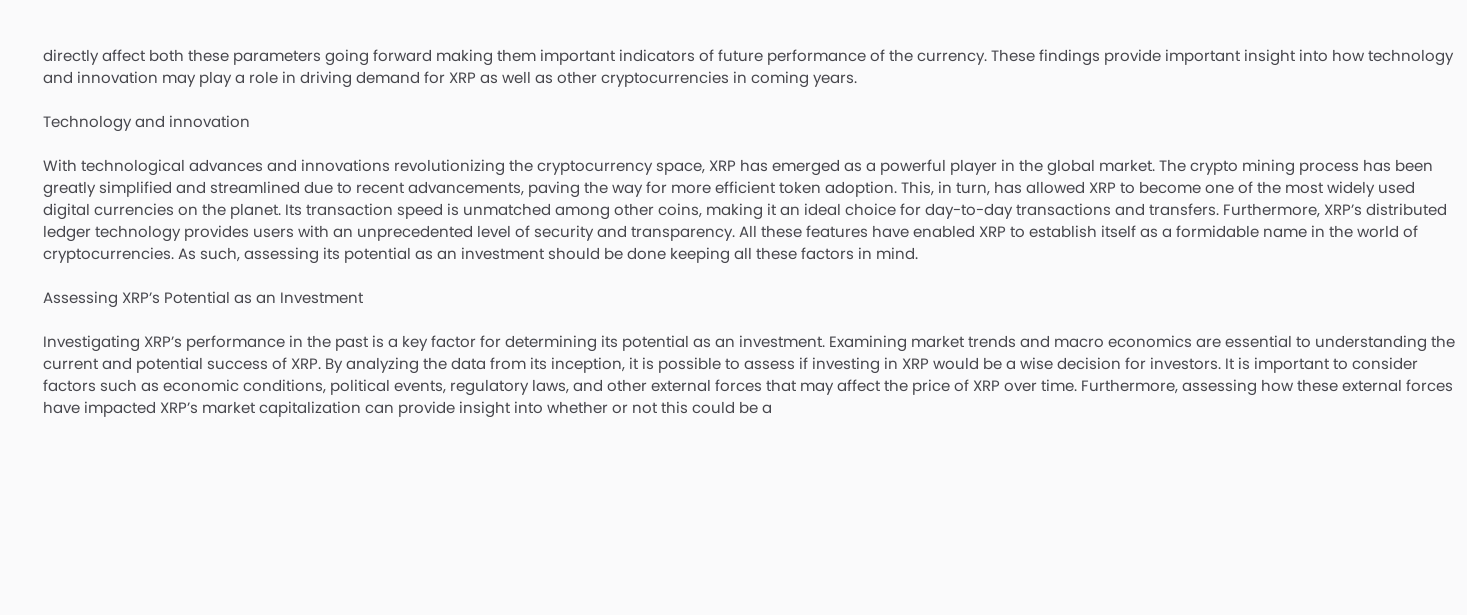directly affect both these parameters going forward making them important indicators of future performance of the currency. These findings provide important insight into how technology and innovation may play a role in driving demand for XRP as well as other cryptocurrencies in coming years.

Technology and innovation

With technological advances and innovations revolutionizing the cryptocurrency space, XRP has emerged as a powerful player in the global market. The crypto mining process has been greatly simplified and streamlined due to recent advancements, paving the way for more efficient token adoption. This, in turn, has allowed XRP to become one of the most widely used digital currencies on the planet. Its transaction speed is unmatched among other coins, making it an ideal choice for day-to-day transactions and transfers. Furthermore, XRP’s distributed ledger technology provides users with an unprecedented level of security and transparency. All these features have enabled XRP to establish itself as a formidable name in the world of cryptocurrencies. As such, assessing its potential as an investment should be done keeping all these factors in mind.

Assessing XRP’s Potential as an Investment

Investigating XRP’s performance in the past is a key factor for determining its potential as an investment. Examining market trends and macro economics are essential to understanding the current and potential success of XRP. By analyzing the data from its inception, it is possible to assess if investing in XRP would be a wise decision for investors. It is important to consider factors such as economic conditions, political events, regulatory laws, and other external forces that may affect the price of XRP over time. Furthermore, assessing how these external forces have impacted XRP’s market capitalization can provide insight into whether or not this could be a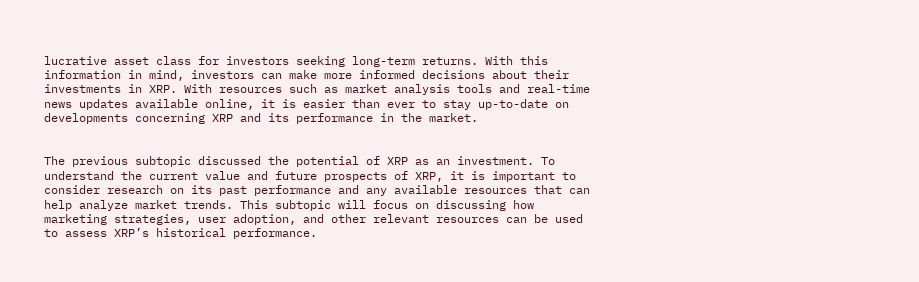lucrative asset class for investors seeking long-term returns. With this information in mind, investors can make more informed decisions about their investments in XRP. With resources such as market analysis tools and real-time news updates available online, it is easier than ever to stay up-to-date on developments concerning XRP and its performance in the market.


The previous subtopic discussed the potential of XRP as an investment. To understand the current value and future prospects of XRP, it is important to consider research on its past performance and any available resources that can help analyze market trends. This subtopic will focus on discussing how marketing strategies, user adoption, and other relevant resources can be used to assess XRP’s historical performance.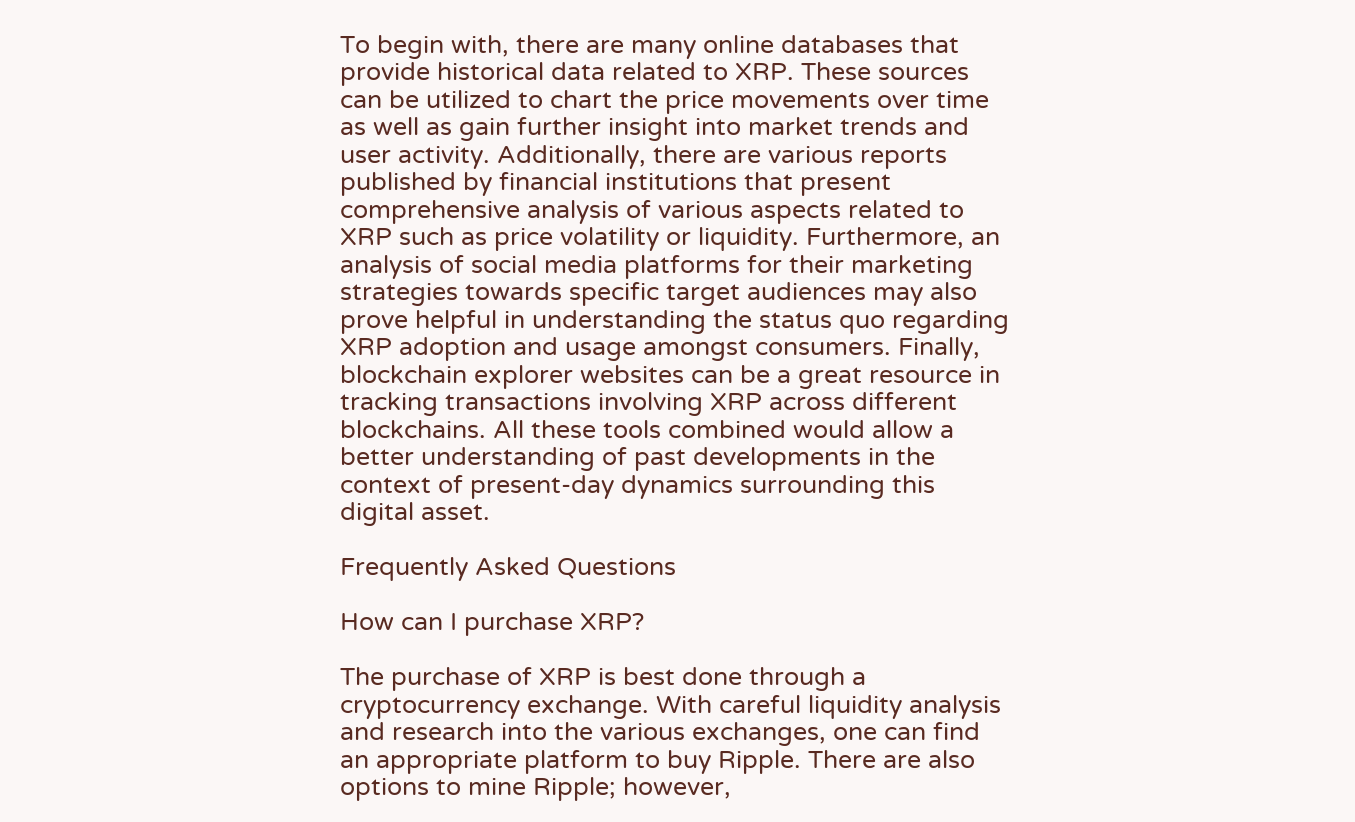To begin with, there are many online databases that provide historical data related to XRP. These sources can be utilized to chart the price movements over time as well as gain further insight into market trends and user activity. Additionally, there are various reports published by financial institutions that present comprehensive analysis of various aspects related to XRP such as price volatility or liquidity. Furthermore, an analysis of social media platforms for their marketing strategies towards specific target audiences may also prove helpful in understanding the status quo regarding XRP adoption and usage amongst consumers. Finally, blockchain explorer websites can be a great resource in tracking transactions involving XRP across different blockchains. All these tools combined would allow a better understanding of past developments in the context of present-day dynamics surrounding this digital asset.

Frequently Asked Questions

How can I purchase XRP?

The purchase of XRP is best done through a cryptocurrency exchange. With careful liquidity analysis and research into the various exchanges, one can find an appropriate platform to buy Ripple. There are also options to mine Ripple; however,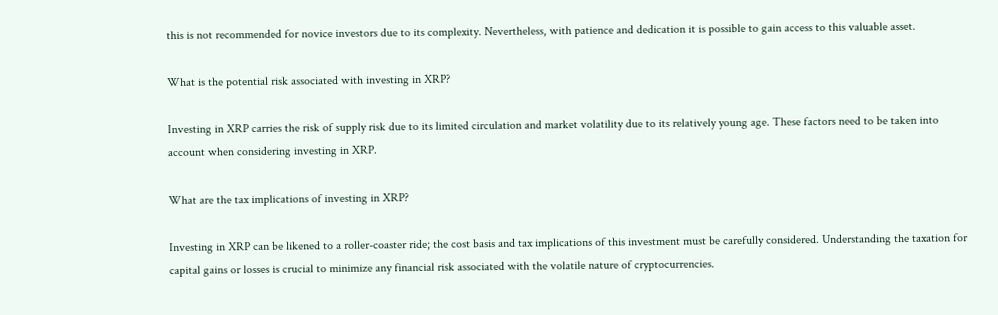this is not recommended for novice investors due to its complexity. Nevertheless, with patience and dedication it is possible to gain access to this valuable asset.

What is the potential risk associated with investing in XRP?

Investing in XRP carries the risk of supply risk due to its limited circulation and market volatility due to its relatively young age. These factors need to be taken into account when considering investing in XRP.

What are the tax implications of investing in XRP?

Investing in XRP can be likened to a roller-coaster ride; the cost basis and tax implications of this investment must be carefully considered. Understanding the taxation for capital gains or losses is crucial to minimize any financial risk associated with the volatile nature of cryptocurrencies.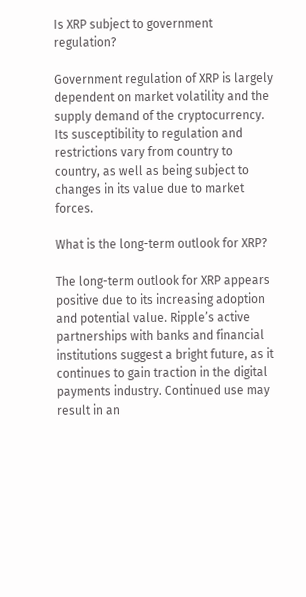Is XRP subject to government regulation?

Government regulation of XRP is largely dependent on market volatility and the supply demand of the cryptocurrency. Its susceptibility to regulation and restrictions vary from country to country, as well as being subject to changes in its value due to market forces.

What is the long-term outlook for XRP?

The long-term outlook for XRP appears positive due to its increasing adoption and potential value. Ripple’s active partnerships with banks and financial institutions suggest a bright future, as it continues to gain traction in the digital payments industry. Continued use may result in an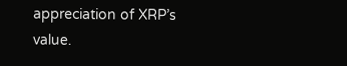appreciation of XRP’s value.